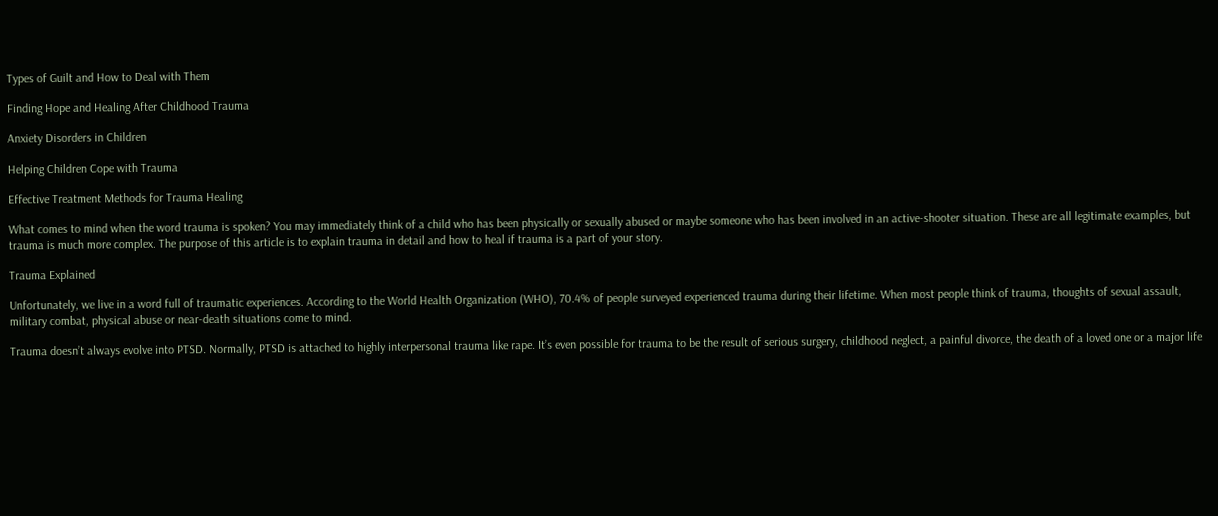Types of Guilt and How to Deal with Them

Finding Hope and Healing After Childhood Trauma

Anxiety Disorders in Children

Helping Children Cope with Trauma

Effective Treatment Methods for Trauma Healing

What comes to mind when the word trauma is spoken? You may immediately think of a child who has been physically or sexually abused or maybe someone who has been involved in an active-shooter situation. These are all legitimate examples, but trauma is much more complex. The purpose of this article is to explain trauma in detail and how to heal if trauma is a part of your story.

Trauma Explained

Unfortunately, we live in a word full of traumatic experiences. According to the World Health Organization (WHO), 70.4% of people surveyed experienced trauma during their lifetime. When most people think of trauma, thoughts of sexual assault, military combat, physical abuse or near-death situations come to mind.

Trauma doesn’t always evolve into PTSD. Normally, PTSD is attached to highly interpersonal trauma like rape. It’s even possible for trauma to be the result of serious surgery, childhood neglect, a painful divorce, the death of a loved one or a major life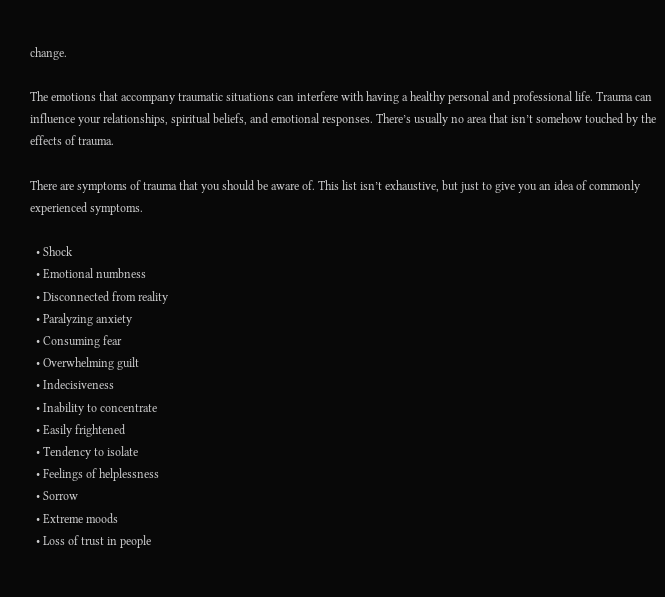change.

The emotions that accompany traumatic situations can interfere with having a healthy personal and professional life. Trauma can influence your relationships, spiritual beliefs, and emotional responses. There’s usually no area that isn’t somehow touched by the effects of trauma.

There are symptoms of trauma that you should be aware of. This list isn’t exhaustive, but just to give you an idea of commonly experienced symptoms.

  • Shock
  • Emotional numbness
  • Disconnected from reality
  • Paralyzing anxiety
  • Consuming fear
  • Overwhelming guilt
  • Indecisiveness
  • Inability to concentrate
  • Easily frightened
  • Tendency to isolate
  • Feelings of helplessness
  • Sorrow
  • Extreme moods
  • Loss of trust in people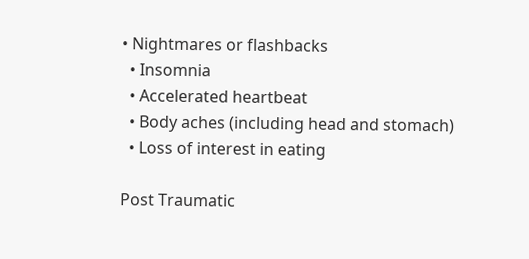• Nightmares or flashbacks
  • Insomnia
  • Accelerated heartbeat
  • Body aches (including head and stomach)
  • Loss of interest in eating

Post Traumatic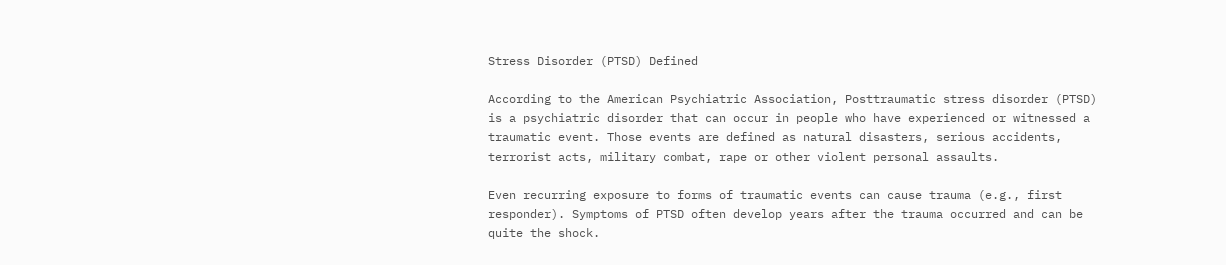Stress Disorder (PTSD) Defined

According to the American Psychiatric Association, Posttraumatic stress disorder (PTSD) is a psychiatric disorder that can occur in people who have experienced or witnessed a traumatic event. Those events are defined as natural disasters, serious accidents, terrorist acts, military combat, rape or other violent personal assaults.

Even recurring exposure to forms of traumatic events can cause trauma (e.g., first responder). Symptoms of PTSD often develop years after the trauma occurred and can be quite the shock.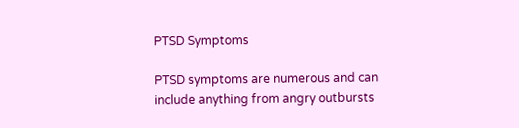PTSD Symptoms

PTSD symptoms are numerous and can include anything from angry outbursts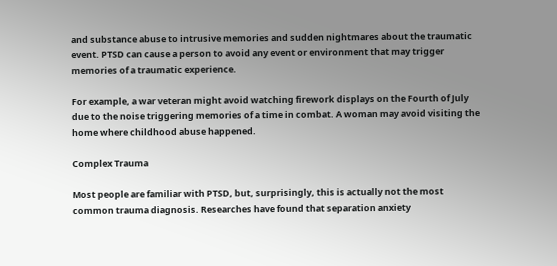and substance abuse to intrusive memories and sudden nightmares about the traumatic event. PTSD can cause a person to avoid any event or environment that may trigger memories of a traumatic experience.

For example, a war veteran might avoid watching firework displays on the Fourth of July due to the noise triggering memories of a time in combat. A woman may avoid visiting the home where childhood abuse happened.

Complex Trauma

Most people are familiar with PTSD, but, surprisingly, this is actually not the most common trauma diagnosis. Researches have found that separation anxiety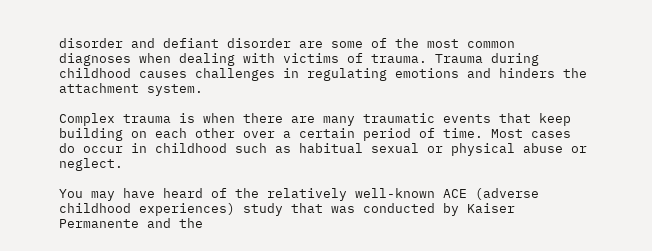disorder and defiant disorder are some of the most common diagnoses when dealing with victims of trauma. Trauma during childhood causes challenges in regulating emotions and hinders the attachment system.

Complex trauma is when there are many traumatic events that keep building on each other over a certain period of time. Most cases do occur in childhood such as habitual sexual or physical abuse or neglect.

You may have heard of the relatively well-known ACE (adverse childhood experiences) study that was conducted by Kaiser Permanente and the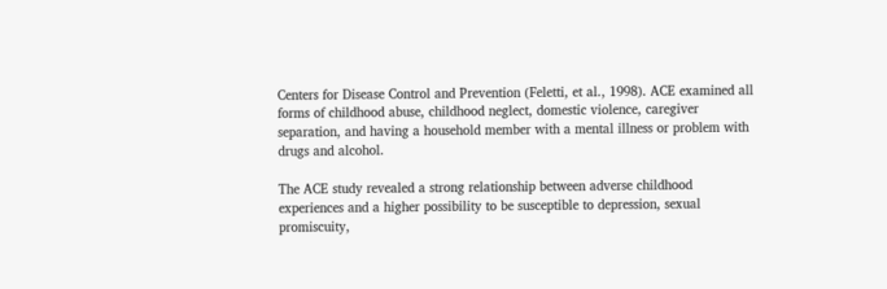Centers for Disease Control and Prevention (Feletti, et al., 1998). ACE examined all forms of childhood abuse, childhood neglect, domestic violence, caregiver separation, and having a household member with a mental illness or problem with drugs and alcohol.

The ACE study revealed a strong relationship between adverse childhood experiences and a higher possibility to be susceptible to depression, sexual promiscuity,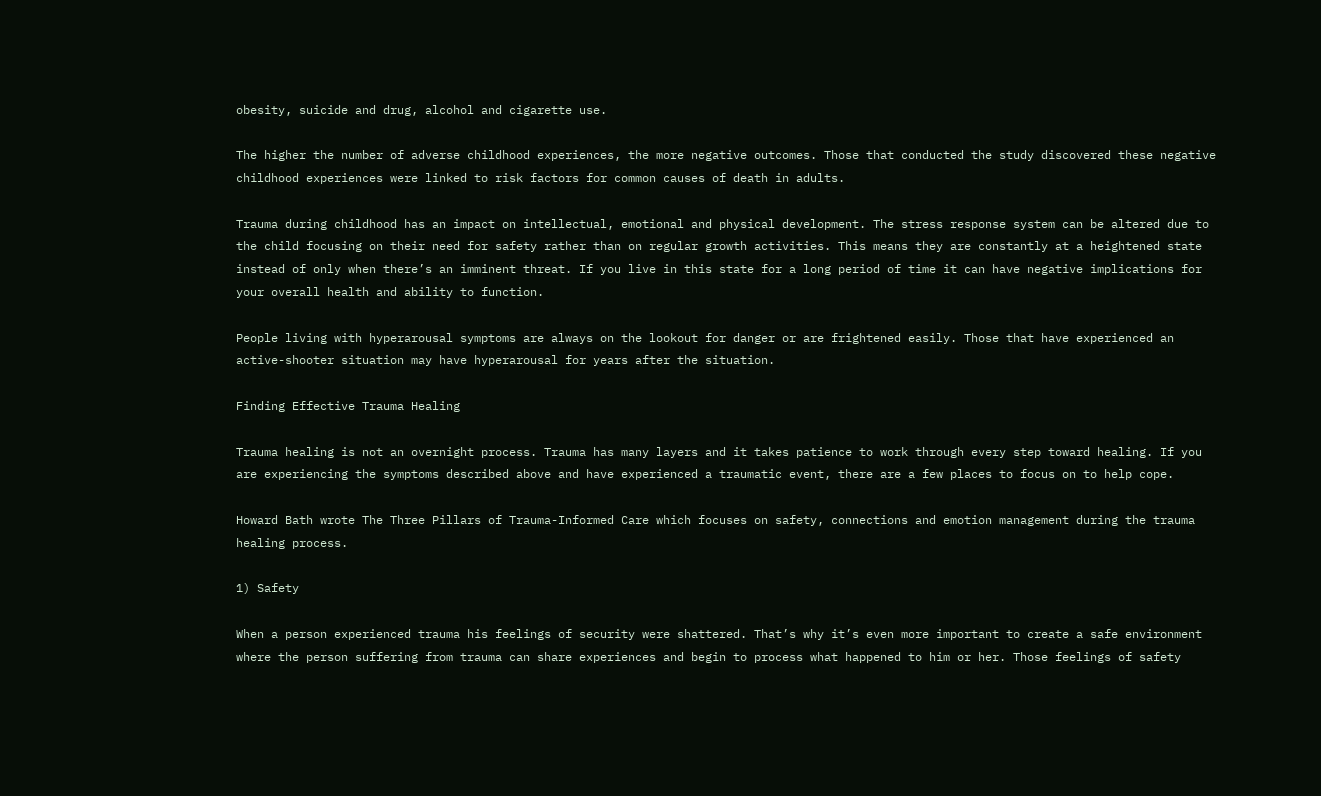obesity, suicide and drug, alcohol and cigarette use.

The higher the number of adverse childhood experiences, the more negative outcomes. Those that conducted the study discovered these negative childhood experiences were linked to risk factors for common causes of death in adults.

Trauma during childhood has an impact on intellectual, emotional and physical development. The stress response system can be altered due to the child focusing on their need for safety rather than on regular growth activities. This means they are constantly at a heightened state instead of only when there’s an imminent threat. If you live in this state for a long period of time it can have negative implications for your overall health and ability to function.

People living with hyperarousal symptoms are always on the lookout for danger or are frightened easily. Those that have experienced an active-shooter situation may have hyperarousal for years after the situation.

Finding Effective Trauma Healing

Trauma healing is not an overnight process. Trauma has many layers and it takes patience to work through every step toward healing. If you are experiencing the symptoms described above and have experienced a traumatic event, there are a few places to focus on to help cope.

Howard Bath wrote The Three Pillars of Trauma-Informed Care which focuses on safety, connections and emotion management during the trauma healing process.

1) Safety

When a person experienced trauma his feelings of security were shattered. That’s why it’s even more important to create a safe environment where the person suffering from trauma can share experiences and begin to process what happened to him or her. Those feelings of safety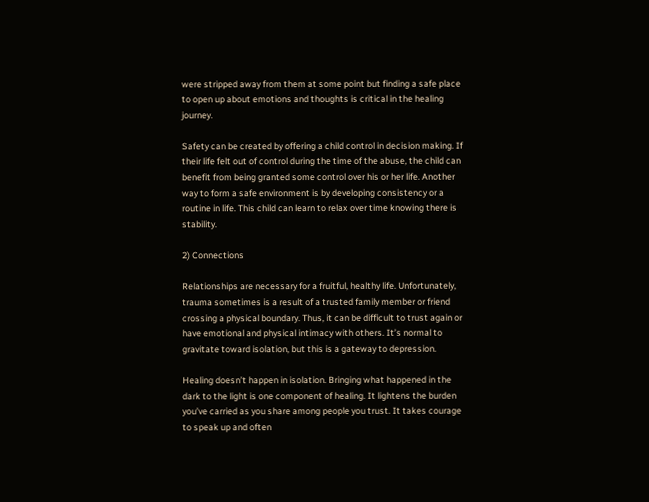were stripped away from them at some point but finding a safe place to open up about emotions and thoughts is critical in the healing journey.

Safety can be created by offering a child control in decision making. If their life felt out of control during the time of the abuse, the child can benefit from being granted some control over his or her life. Another way to form a safe environment is by developing consistency or a routine in life. This child can learn to relax over time knowing there is stability.

2) Connections

Relationships are necessary for a fruitful, healthy life. Unfortunately, trauma sometimes is a result of a trusted family member or friend crossing a physical boundary. Thus, it can be difficult to trust again or have emotional and physical intimacy with others. It’s normal to gravitate toward isolation, but this is a gateway to depression.

Healing doesn’t happen in isolation. Bringing what happened in the dark to the light is one component of healing. It lightens the burden you’ve carried as you share among people you trust. It takes courage to speak up and often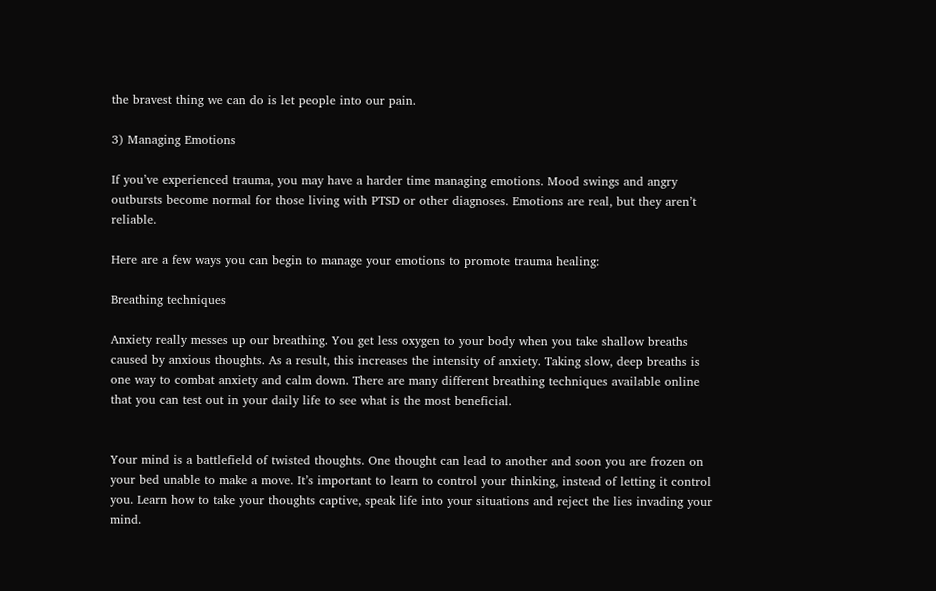the bravest thing we can do is let people into our pain.

3) Managing Emotions

If you’ve experienced trauma, you may have a harder time managing emotions. Mood swings and angry outbursts become normal for those living with PTSD or other diagnoses. Emotions are real, but they aren’t reliable.

Here are a few ways you can begin to manage your emotions to promote trauma healing:

Breathing techniques

Anxiety really messes up our breathing. You get less oxygen to your body when you take shallow breaths caused by anxious thoughts. As a result, this increases the intensity of anxiety. Taking slow, deep breaths is one way to combat anxiety and calm down. There are many different breathing techniques available online that you can test out in your daily life to see what is the most beneficial.


Your mind is a battlefield of twisted thoughts. One thought can lead to another and soon you are frozen on your bed unable to make a move. It’s important to learn to control your thinking, instead of letting it control you. Learn how to take your thoughts captive, speak life into your situations and reject the lies invading your mind.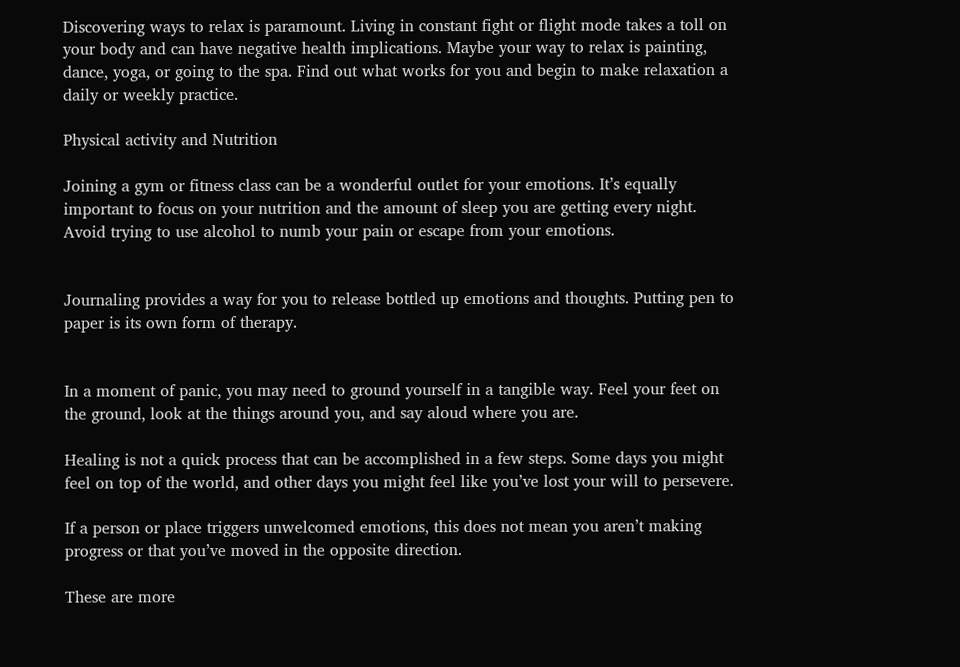Discovering ways to relax is paramount. Living in constant fight or flight mode takes a toll on your body and can have negative health implications. Maybe your way to relax is painting, dance, yoga, or going to the spa. Find out what works for you and begin to make relaxation a daily or weekly practice.

Physical activity and Nutrition

Joining a gym or fitness class can be a wonderful outlet for your emotions. It’s equally important to focus on your nutrition and the amount of sleep you are getting every night. Avoid trying to use alcohol to numb your pain or escape from your emotions.


Journaling provides a way for you to release bottled up emotions and thoughts. Putting pen to paper is its own form of therapy.


In a moment of panic, you may need to ground yourself in a tangible way. Feel your feet on the ground, look at the things around you, and say aloud where you are.

Healing is not a quick process that can be accomplished in a few steps. Some days you might feel on top of the world, and other days you might feel like you’ve lost your will to persevere.

If a person or place triggers unwelcomed emotions, this does not mean you aren’t making progress or that you’ve moved in the opposite direction.

These are more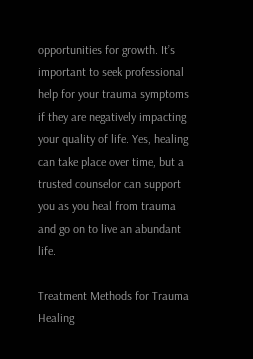opportunities for growth. It’s important to seek professional help for your trauma symptoms if they are negatively impacting your quality of life. Yes, healing can take place over time, but a trusted counselor can support you as you heal from trauma and go on to live an abundant life.

Treatment Methods for Trauma Healing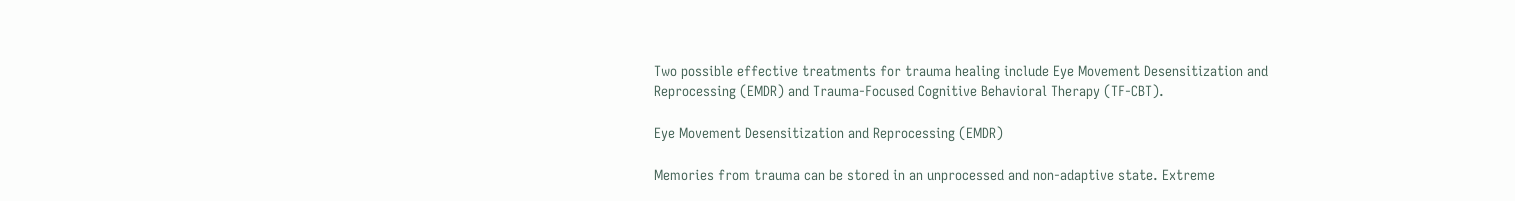Two possible effective treatments for trauma healing include Eye Movement Desensitization and Reprocessing (EMDR) and Trauma-Focused Cognitive Behavioral Therapy (TF-CBT).

Eye Movement Desensitization and Reprocessing (EMDR)

Memories from trauma can be stored in an unprocessed and non-adaptive state. Extreme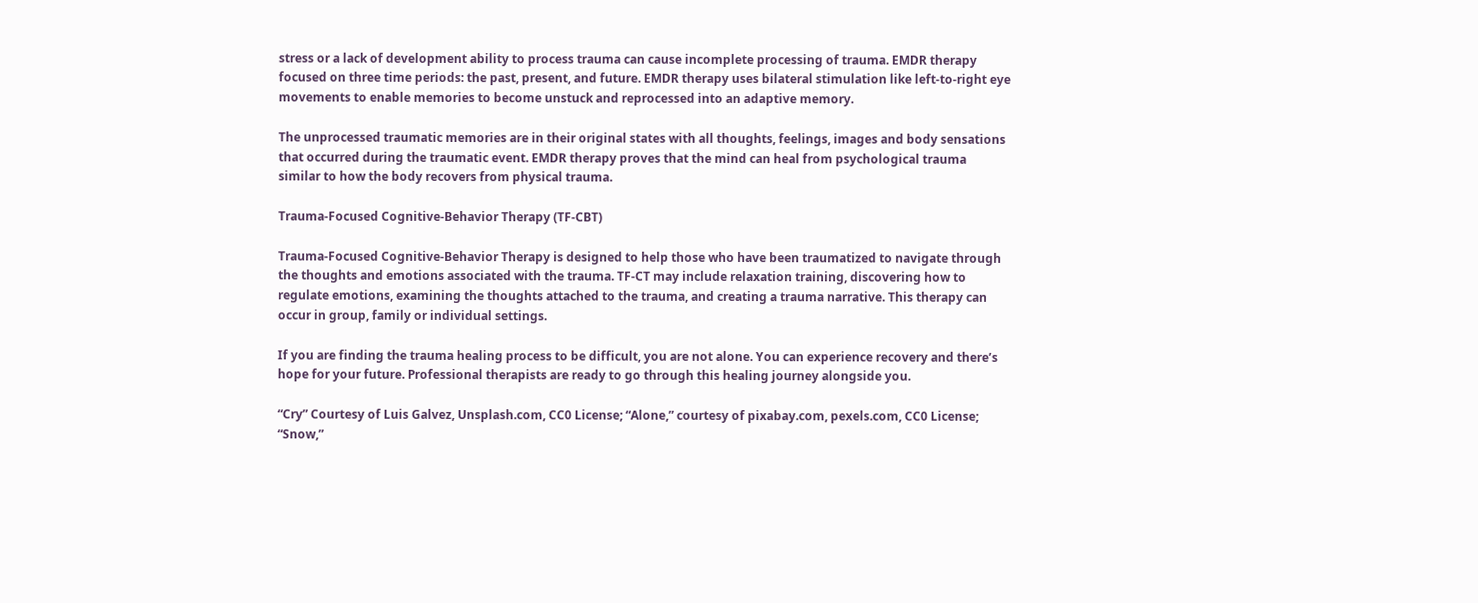stress or a lack of development ability to process trauma can cause incomplete processing of trauma. EMDR therapy focused on three time periods: the past, present, and future. EMDR therapy uses bilateral stimulation like left-to-right eye movements to enable memories to become unstuck and reprocessed into an adaptive memory.

The unprocessed traumatic memories are in their original states with all thoughts, feelings, images and body sensations that occurred during the traumatic event. EMDR therapy proves that the mind can heal from psychological trauma similar to how the body recovers from physical trauma.

Trauma-Focused Cognitive-Behavior Therapy (TF-CBT)

Trauma-Focused Cognitive-Behavior Therapy is designed to help those who have been traumatized to navigate through the thoughts and emotions associated with the trauma. TF-CT may include relaxation training, discovering how to regulate emotions, examining the thoughts attached to the trauma, and creating a trauma narrative. This therapy can occur in group, family or individual settings.

If you are finding the trauma healing process to be difficult, you are not alone. You can experience recovery and there’s hope for your future. Professional therapists are ready to go through this healing journey alongside you.

“Cry” Courtesy of Luis Galvez, Unsplash.com, CC0 License; “Alone,” courtesy of pixabay.com, pexels.com, CC0 License; “Snow,”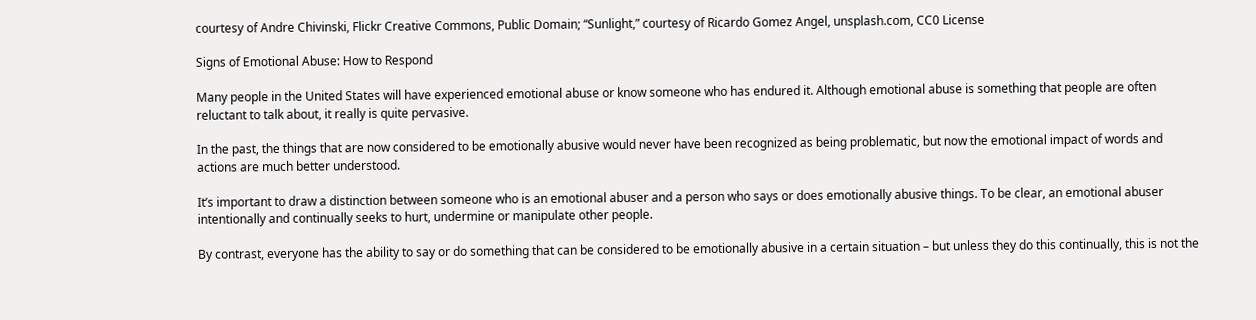courtesy of Andre Chivinski, Flickr Creative Commons, Public Domain; “Sunlight,” courtesy of Ricardo Gomez Angel, unsplash.com, CC0 License

Signs of Emotional Abuse: How to Respond

Many people in the United States will have experienced emotional abuse or know someone who has endured it. Although emotional abuse is something that people are often reluctant to talk about, it really is quite pervasive.

In the past, the things that are now considered to be emotionally abusive would never have been recognized as being problematic, but now the emotional impact of words and actions are much better understood.

It’s important to draw a distinction between someone who is an emotional abuser and a person who says or does emotionally abusive things. To be clear, an emotional abuser intentionally and continually seeks to hurt, undermine or manipulate other people.

By contrast, everyone has the ability to say or do something that can be considered to be emotionally abusive in a certain situation – but unless they do this continually, this is not the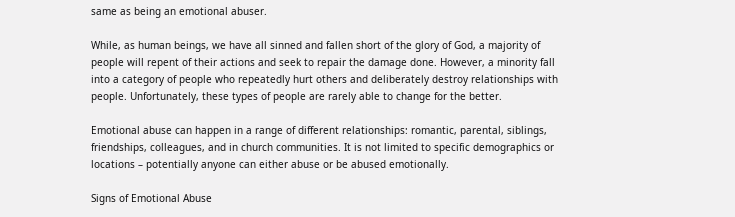same as being an emotional abuser.

While, as human beings, we have all sinned and fallen short of the glory of God, a majority of people will repent of their actions and seek to repair the damage done. However, a minority fall into a category of people who repeatedly hurt others and deliberately destroy relationships with people. Unfortunately, these types of people are rarely able to change for the better.

Emotional abuse can happen in a range of different relationships: romantic, parental, siblings, friendships, colleagues, and in church communities. It is not limited to specific demographics or locations – potentially anyone can either abuse or be abused emotionally.

Signs of Emotional Abuse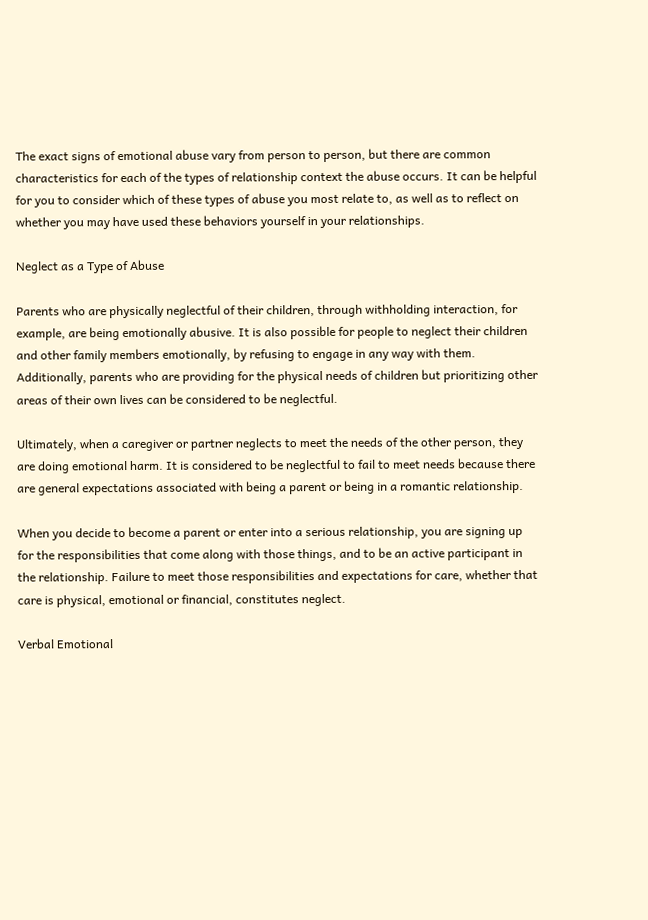The exact signs of emotional abuse vary from person to person, but there are common characteristics for each of the types of relationship context the abuse occurs. It can be helpful for you to consider which of these types of abuse you most relate to, as well as to reflect on whether you may have used these behaviors yourself in your relationships.

Neglect as a Type of Abuse

Parents who are physically neglectful of their children, through withholding interaction, for example, are being emotionally abusive. It is also possible for people to neglect their children and other family members emotionally, by refusing to engage in any way with them. Additionally, parents who are providing for the physical needs of children but prioritizing other areas of their own lives can be considered to be neglectful.

Ultimately, when a caregiver or partner neglects to meet the needs of the other person, they are doing emotional harm. It is considered to be neglectful to fail to meet needs because there are general expectations associated with being a parent or being in a romantic relationship.

When you decide to become a parent or enter into a serious relationship, you are signing up for the responsibilities that come along with those things, and to be an active participant in the relationship. Failure to meet those responsibilities and expectations for care, whether that care is physical, emotional or financial, constitutes neglect.

Verbal Emotional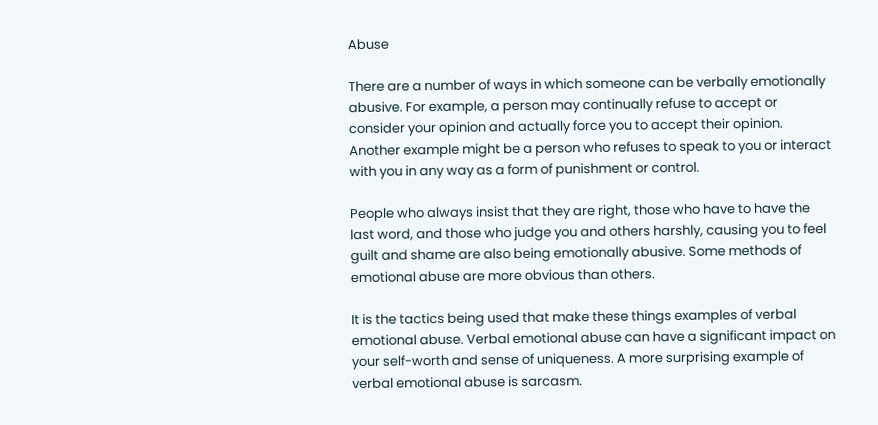Abuse

There are a number of ways in which someone can be verbally emotionally abusive. For example, a person may continually refuse to accept or consider your opinion and actually force you to accept their opinion. Another example might be a person who refuses to speak to you or interact with you in any way as a form of punishment or control.

People who always insist that they are right, those who have to have the last word, and those who judge you and others harshly, causing you to feel guilt and shame are also being emotionally abusive. Some methods of emotional abuse are more obvious than others.

It is the tactics being used that make these things examples of verbal emotional abuse. Verbal emotional abuse can have a significant impact on your self-worth and sense of uniqueness. A more surprising example of verbal emotional abuse is sarcasm.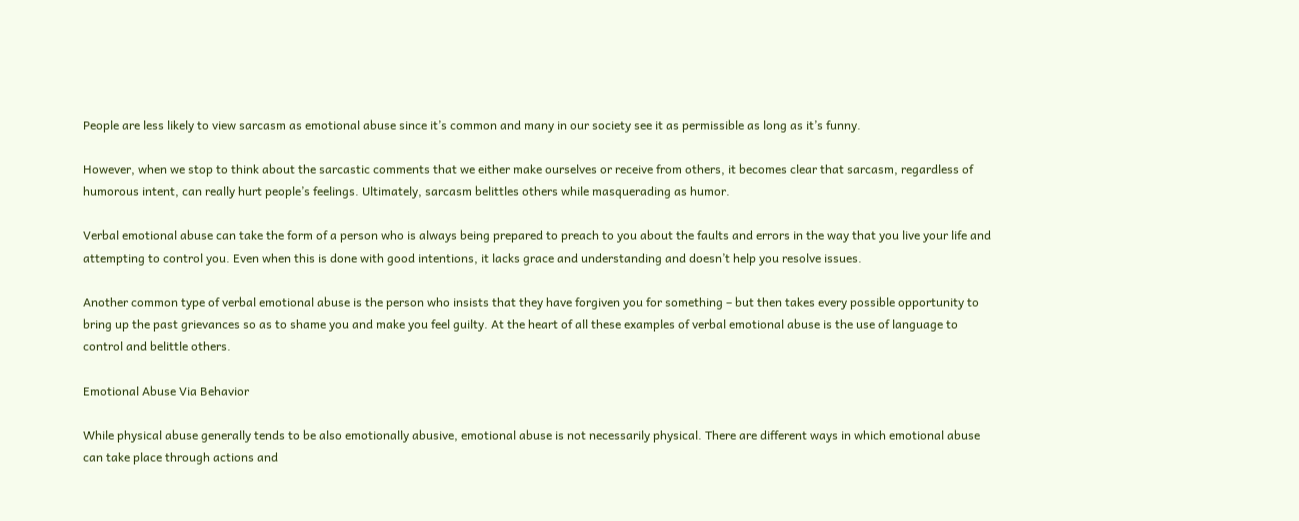People are less likely to view sarcasm as emotional abuse since it’s common and many in our society see it as permissible as long as it’s funny.

However, when we stop to think about the sarcastic comments that we either make ourselves or receive from others, it becomes clear that sarcasm, regardless of humorous intent, can really hurt people’s feelings. Ultimately, sarcasm belittles others while masquerading as humor.

Verbal emotional abuse can take the form of a person who is always being prepared to preach to you about the faults and errors in the way that you live your life and attempting to control you. Even when this is done with good intentions, it lacks grace and understanding and doesn’t help you resolve issues.

Another common type of verbal emotional abuse is the person who insists that they have forgiven you for something – but then takes every possible opportunity to bring up the past grievances so as to shame you and make you feel guilty. At the heart of all these examples of verbal emotional abuse is the use of language to control and belittle others.

Emotional Abuse Via Behavior

While physical abuse generally tends to be also emotionally abusive, emotional abuse is not necessarily physical. There are different ways in which emotional abuse can take place through actions and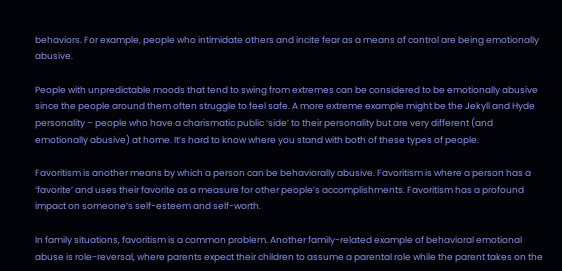behaviors. For example, people who intimidate others and incite fear as a means of control are being emotionally abusive.

People with unpredictable moods that tend to swing from extremes can be considered to be emotionally abusive since the people around them often struggle to feel safe. A more extreme example might be the Jekyll and Hyde personality – people who have a charismatic public ‘side’ to their personality but are very different (and emotionally abusive) at home. It’s hard to know where you stand with both of these types of people.

Favoritism is another means by which a person can be behaviorally abusive. Favoritism is where a person has a ‘favorite’ and uses their favorite as a measure for other people’s accomplishments. Favoritism has a profound impact on someone’s self-esteem and self-worth.

In family situations, favoritism is a common problem. Another family-related example of behavioral emotional abuse is role-reversal, where parents expect their children to assume a parental role while the parent takes on the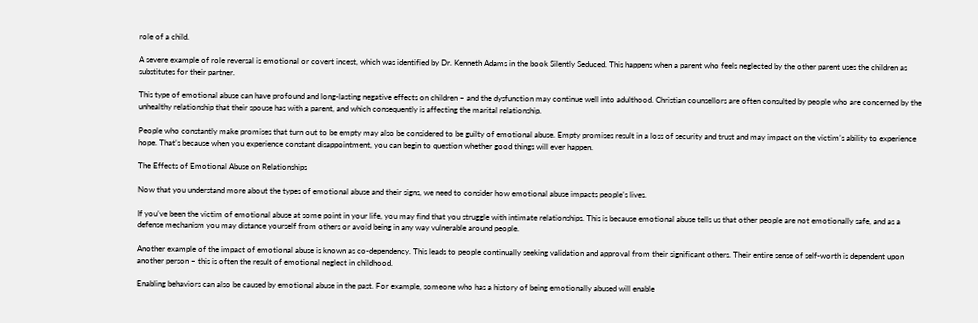role of a child.

A severe example of role reversal is emotional or covert incest, which was identified by Dr. Kenneth Adams in the book Silently Seduced. This happens when a parent who feels neglected by the other parent uses the children as substitutes for their partner.

This type of emotional abuse can have profound and long-lasting negative effects on children – and the dysfunction may continue well into adulthood. Christian counsellors are often consulted by people who are concerned by the unhealthy relationship that their spouse has with a parent, and which consequently is affecting the marital relationship.

People who constantly make promises that turn out to be empty may also be considered to be guilty of emotional abuse. Empty promises result in a loss of security and trust and may impact on the victim’s ability to experience hope. That’s because when you experience constant disappointment, you can begin to question whether good things will ever happen.

The Effects of Emotional Abuse on Relationships

Now that you understand more about the types of emotional abuse and their signs, we need to consider how emotional abuse impacts people’s lives.

If you’ve been the victim of emotional abuse at some point in your life, you may find that you struggle with intimate relationships. This is because emotional abuse tells us that other people are not emotionally safe, and as a defense mechanism you may distance yourself from others or avoid being in any way vulnerable around people.

Another example of the impact of emotional abuse is known as co-dependency. This leads to people continually seeking validation and approval from their significant others. Their entire sense of self-worth is dependent upon another person – this is often the result of emotional neglect in childhood.

Enabling behaviors can also be caused by emotional abuse in the past. For example, someone who has a history of being emotionally abused will enable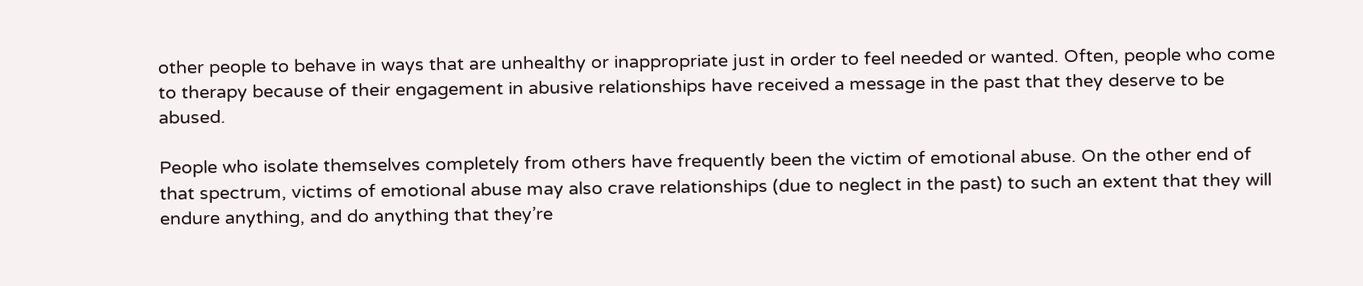other people to behave in ways that are unhealthy or inappropriate just in order to feel needed or wanted. Often, people who come to therapy because of their engagement in abusive relationships have received a message in the past that they deserve to be abused.

People who isolate themselves completely from others have frequently been the victim of emotional abuse. On the other end of that spectrum, victims of emotional abuse may also crave relationships (due to neglect in the past) to such an extent that they will endure anything, and do anything that they’re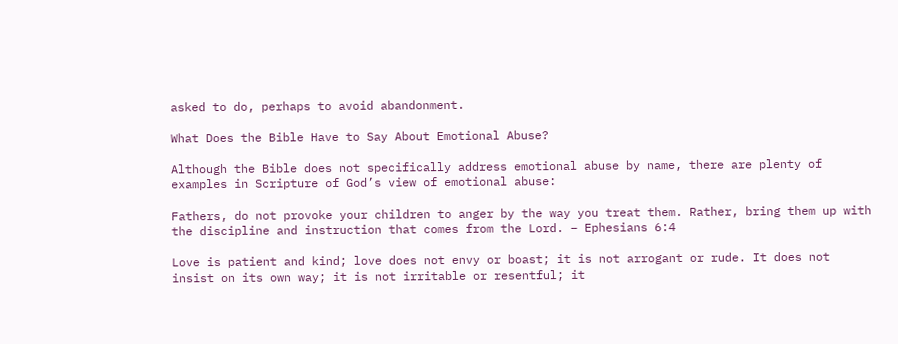asked to do, perhaps to avoid abandonment.

What Does the Bible Have to Say About Emotional Abuse?

Although the Bible does not specifically address emotional abuse by name, there are plenty of examples in Scripture of God’s view of emotional abuse:

Fathers, do not provoke your children to anger by the way you treat them. Rather, bring them up with the discipline and instruction that comes from the Lord. – Ephesians 6:4

Love is patient and kind; love does not envy or boast; it is not arrogant or rude. It does not insist on its own way; it is not irritable or resentful; it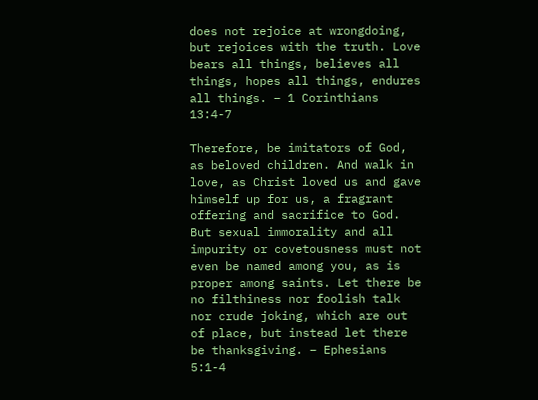does not rejoice at wrongdoing, but rejoices with the truth. Love bears all things, believes all things, hopes all things, endures all things. – 1 Corinthians 13:4-7

Therefore, be imitators of God, as beloved children. And walk in love, as Christ loved us and gave himself up for us, a fragrant offering and sacrifice to God. But sexual immorality and all impurity or covetousness must not even be named among you, as is proper among saints. Let there be no filthiness nor foolish talk nor crude joking, which are out of place, but instead let there be thanksgiving. – Ephesians 5:1-4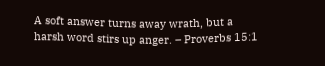A soft answer turns away wrath, but a harsh word stirs up anger. – Proverbs 15:1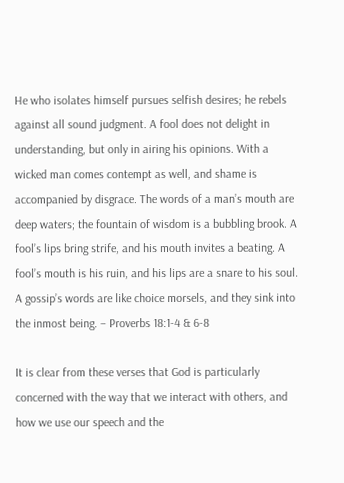He who isolates himself pursues selfish desires; he rebels against all sound judgment. A fool does not delight in understanding, but only in airing his opinions. With a wicked man comes contempt as well, and shame is accompanied by disgrace. The words of a man’s mouth are deep waters; the fountain of wisdom is a bubbling brook. A fool’s lips bring strife, and his mouth invites a beating. A fool’s mouth is his ruin, and his lips are a snare to his soul. A gossip’s words are like choice morsels, and they sink into the inmost being. – Proverbs 18:1-4 & 6-8

It is clear from these verses that God is particularly concerned with the way that we interact with others, and how we use our speech and the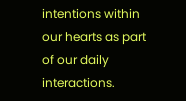intentions within our hearts as part of our daily interactions.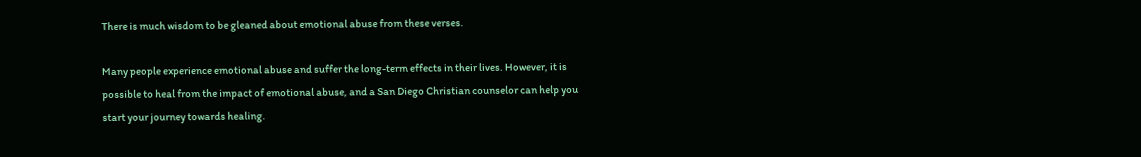There is much wisdom to be gleaned about emotional abuse from these verses.

Many people experience emotional abuse and suffer the long-term effects in their lives. However, it is possible to heal from the impact of emotional abuse, and a San Diego Christian counselor can help you start your journey towards healing.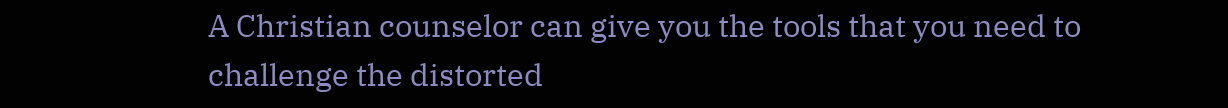A Christian counselor can give you the tools that you need to challenge the distorted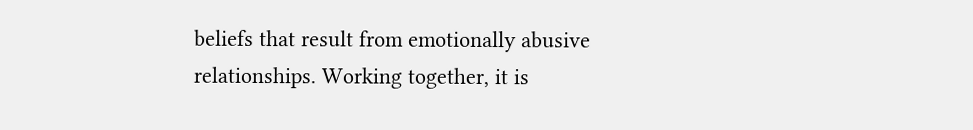beliefs that result from emotionally abusive relationships. Working together, it is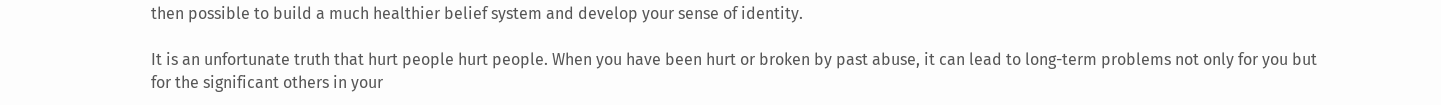then possible to build a much healthier belief system and develop your sense of identity.

It is an unfortunate truth that hurt people hurt people. When you have been hurt or broken by past abuse, it can lead to long-term problems not only for you but for the significant others in your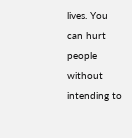lives. You can hurt people without intending to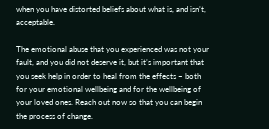when you have distorted beliefs about what is, and isn’t, acceptable.

The emotional abuse that you experienced was not your fault, and you did not deserve it, but it’s important that you seek help in order to heal from the effects – both for your emotional wellbeing and for the wellbeing of your loved ones. Reach out now so that you can begin the process of change.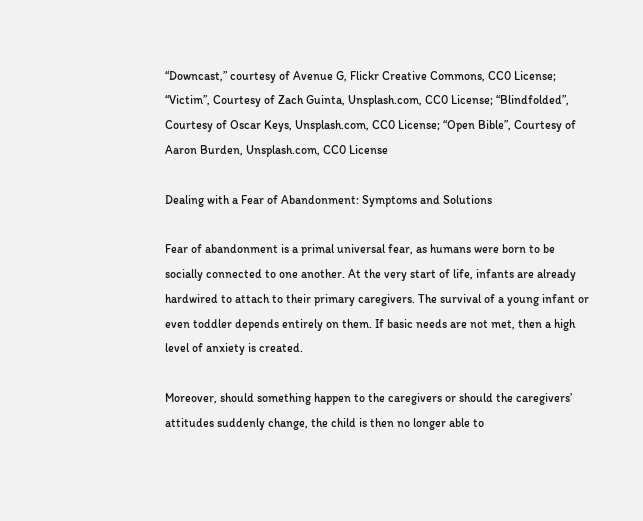“Downcast,” courtesy of Avenue G, Flickr Creative Commons, CC0 License; “Victim”, Courtesy of Zach Guinta, Unsplash.com, CC0 License; “Blindfolded”, Courtesy of Oscar Keys, Unsplash.com, CC0 License; “Open Bible”, Courtesy of Aaron Burden, Unsplash.com, CC0 License

Dealing with a Fear of Abandonment: Symptoms and Solutions

Fear of abandonment is a primal universal fear, as humans were born to be socially connected to one another. At the very start of life, infants are already hardwired to attach to their primary caregivers. The survival of a young infant or even toddler depends entirely on them. If basic needs are not met, then a high level of anxiety is created.

Moreover, should something happen to the caregivers or should the caregivers’ attitudes suddenly change, the child is then no longer able to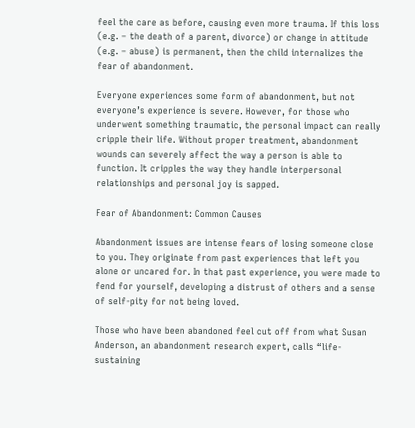feel the care as before, causing even more trauma. If this loss (e.g. – the death of a parent, divorce) or change in attitude (e.g. – abuse) is permanent, then the child internalizes the fear of abandonment.

Everyone experiences some form of abandonment, but not everyone’s experience is severe. However, for those who underwent something traumatic, the personal impact can really cripple their life. Without proper treatment, abandonment wounds can severely affect the way a person is able to function. It cripples the way they handle interpersonal relationships and personal joy is sapped.

Fear of Abandonment: Common Causes

Abandonment issues are intense fears of losing someone close to you. They originate from past experiences that left you alone or uncared for. In that past experience, you were made to fend for yourself, developing a distrust of others and a sense of self-pity for not being loved.

Those who have been abandoned feel cut off from what Susan Anderson, an abandonment research expert, calls “life-sustaining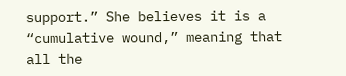support.” She believes it is a “cumulative wound,” meaning that all the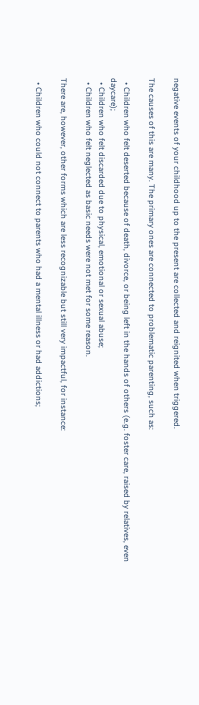negative events of your childhood up to the present are collected and reignited when triggered.

The causes of this are many. The primary ones are connected to problematic parenting, such as:

  • Children who felt deserted because of death, divorce, or being left in the hands of others (e.g. foster care, raised by relatives, even daycare);
  • Children who felt discarded due to physical, emotional or sexual abuse;
  • Children who felt neglected as basic needs were not met for some reason.

There are, however, other forms which are less recognizable but still very impactful, for instance:

  • Children who could not connect to parents who had a mental illness or had addictions;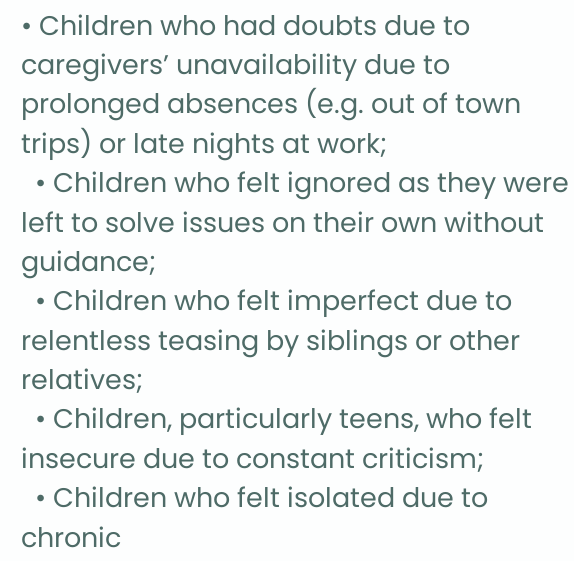• Children who had doubts due to caregivers’ unavailability due to prolonged absences (e.g. out of town trips) or late nights at work;
  • Children who felt ignored as they were left to solve issues on their own without guidance;
  • Children who felt imperfect due to relentless teasing by siblings or other relatives;
  • Children, particularly teens, who felt insecure due to constant criticism;
  • Children who felt isolated due to chronic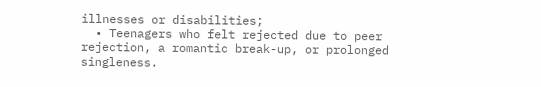illnesses or disabilities;
  • Teenagers who felt rejected due to peer rejection, a romantic break-up, or prolonged singleness.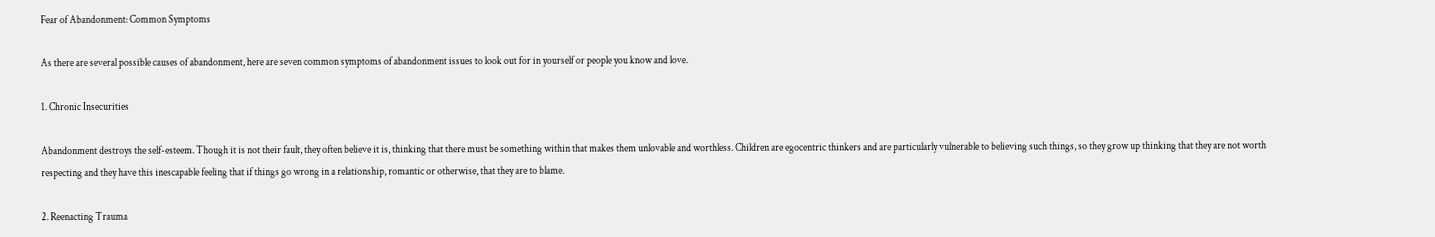Fear of Abandonment: Common Symptoms

As there are several possible causes of abandonment, here are seven common symptoms of abandonment issues to look out for in yourself or people you know and love.

1. Chronic Insecurities

Abandonment destroys the self-esteem. Though it is not their fault, they often believe it is, thinking that there must be something within that makes them unlovable and worthless. Children are egocentric thinkers and are particularly vulnerable to believing such things, so they grow up thinking that they are not worth respecting and they have this inescapable feeling that if things go wrong in a relationship, romantic or otherwise, that they are to blame.

2. Reenacting Trauma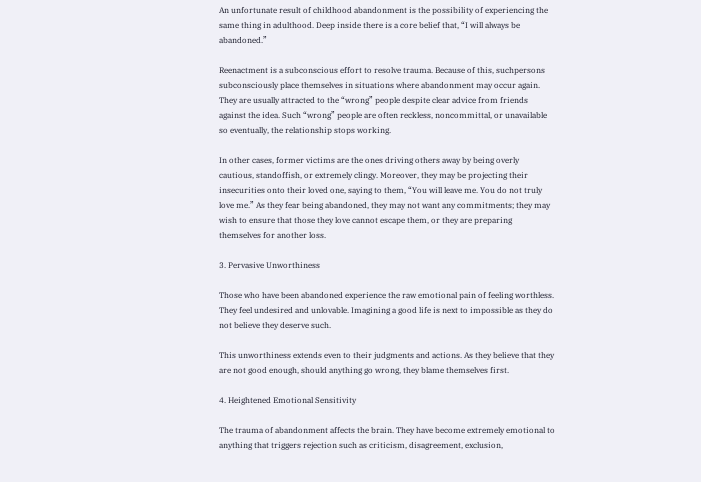An unfortunate result of childhood abandonment is the possibility of experiencing the same thing in adulthood. Deep inside there is a core belief that, “I will always be abandoned.”

Reenactment is a subconscious effort to resolve trauma. Because of this, suchpersons subconsciously place themselves in situations where abandonment may occur again. They are usually attracted to the “wrong” people despite clear advice from friends against the idea. Such “wrong” people are often reckless, noncommittal, or unavailable so eventually, the relationship stops working.

In other cases, former victims are the ones driving others away by being overly cautious, standoffish, or extremely clingy. Moreover, they may be projecting their insecurities onto their loved one, saying to them, “You will leave me. You do not truly love me.” As they fear being abandoned, they may not want any commitments; they may wish to ensure that those they love cannot escape them, or they are preparing themselves for another loss.

3. Pervasive Unworthiness

Those who have been abandoned experience the raw emotional pain of feeling worthless. They feel undesired and unlovable. Imagining a good life is next to impossible as they do not believe they deserve such.

This unworthiness extends even to their judgments and actions. As they believe that they are not good enough, should anything go wrong, they blame themselves first.

4. Heightened Emotional Sensitivity

The trauma of abandonment affects the brain. They have become extremely emotional to anything that triggers rejection such as criticism, disagreement, exclusion,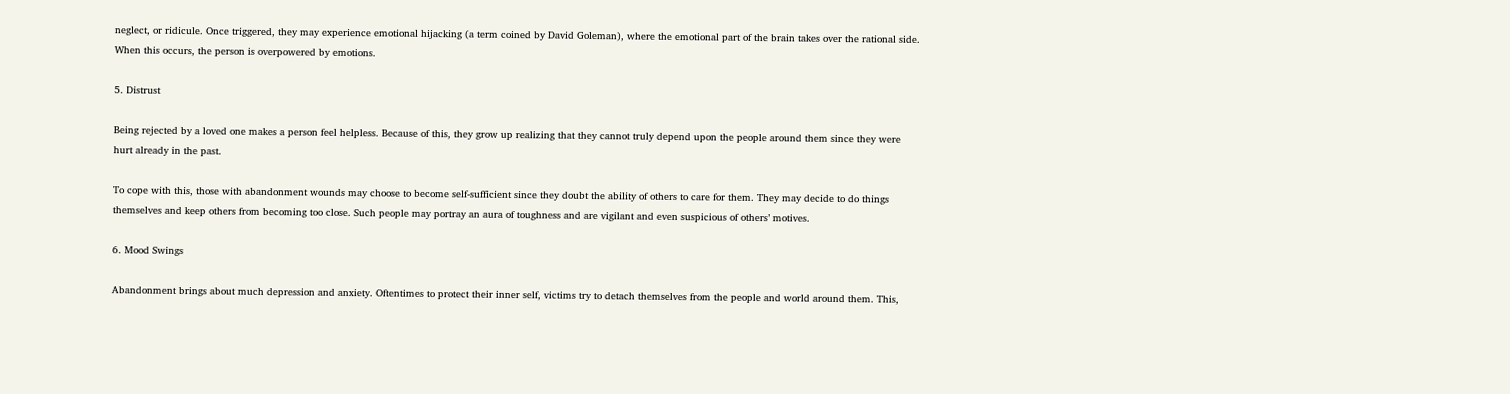neglect, or ridicule. Once triggered, they may experience emotional hijacking (a term coined by David Goleman), where the emotional part of the brain takes over the rational side. When this occurs, the person is overpowered by emotions.

5. Distrust

Being rejected by a loved one makes a person feel helpless. Because of this, they grow up realizing that they cannot truly depend upon the people around them since they were hurt already in the past.

To cope with this, those with abandonment wounds may choose to become self-sufficient since they doubt the ability of others to care for them. They may decide to do things themselves and keep others from becoming too close. Such people may portray an aura of toughness and are vigilant and even suspicious of others’ motives.

6. Mood Swings

Abandonment brings about much depression and anxiety. Oftentimes to protect their inner self, victims try to detach themselves from the people and world around them. This,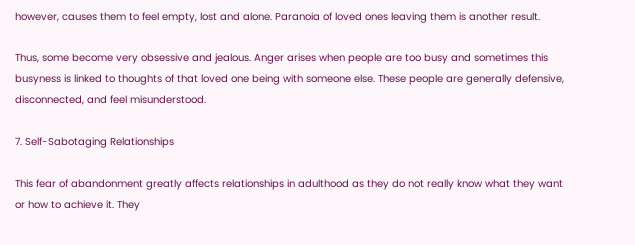however, causes them to feel empty, lost and alone. Paranoia of loved ones leaving them is another result.

Thus, some become very obsessive and jealous. Anger arises when people are too busy and sometimes this busyness is linked to thoughts of that loved one being with someone else. These people are generally defensive, disconnected, and feel misunderstood.

7. Self-Sabotaging Relationships

This fear of abandonment greatly affects relationships in adulthood as they do not really know what they want or how to achieve it. They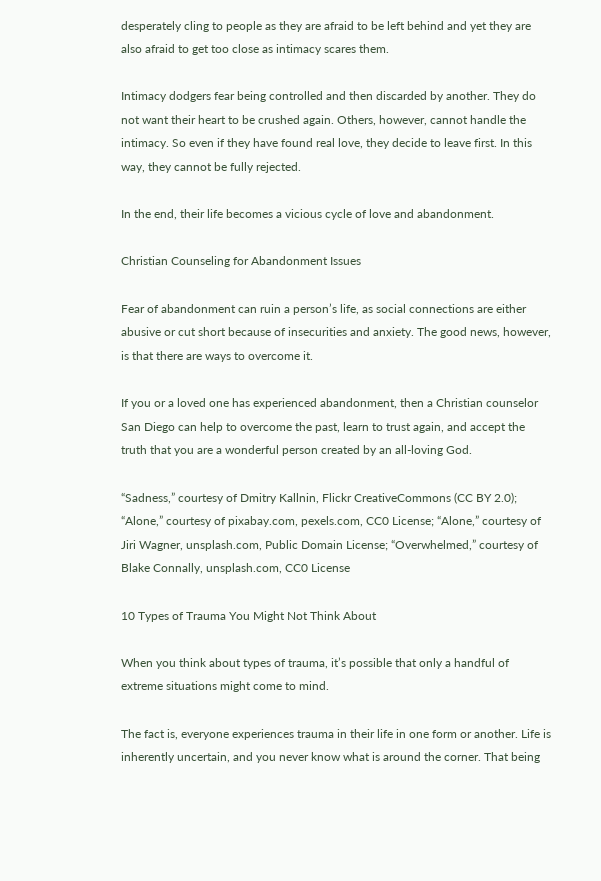desperately cling to people as they are afraid to be left behind and yet they are also afraid to get too close as intimacy scares them.

Intimacy dodgers fear being controlled and then discarded by another. They do not want their heart to be crushed again. Others, however, cannot handle the intimacy. So even if they have found real love, they decide to leave first. In this way, they cannot be fully rejected.

In the end, their life becomes a vicious cycle of love and abandonment.

Christian Counseling for Abandonment Issues

Fear of abandonment can ruin a person’s life, as social connections are either abusive or cut short because of insecurities and anxiety. The good news, however, is that there are ways to overcome it.

If you or a loved one has experienced abandonment, then a Christian counselor San Diego can help to overcome the past, learn to trust again, and accept the truth that you are a wonderful person created by an all-loving God.

“Sadness,” courtesy of Dmitry Kallnin, Flickr CreativeCommons (CC BY 2.0); “Alone,” courtesy of pixabay.com, pexels.com, CC0 License; “Alone,” courtesy of Jiri Wagner, unsplash.com, Public Domain License; “Overwhelmed,” courtesy of Blake Connally, unsplash.com, CC0 License

10 Types of Trauma You Might Not Think About

When you think about types of trauma, it’s possible that only a handful of extreme situations might come to mind.

The fact is, everyone experiences trauma in their life in one form or another. Life is inherently uncertain, and you never know what is around the corner. That being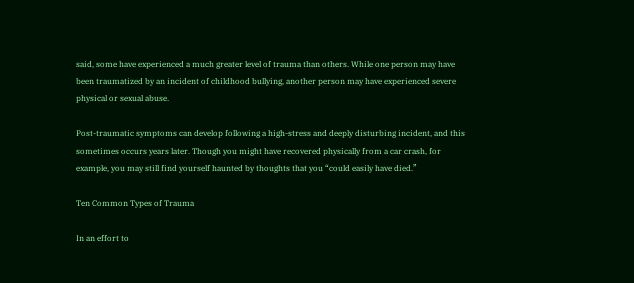said, some have experienced a much greater level of trauma than others. While one person may have been traumatized by an incident of childhood bullying, another person may have experienced severe physical or sexual abuse.

Post-traumatic symptoms can develop following a high-stress and deeply disturbing incident, and this sometimes occurs years later. Though you might have recovered physically from a car crash, for example, you may still find yourself haunted by thoughts that you “could easily have died.”

Ten Common Types of Trauma

In an effort to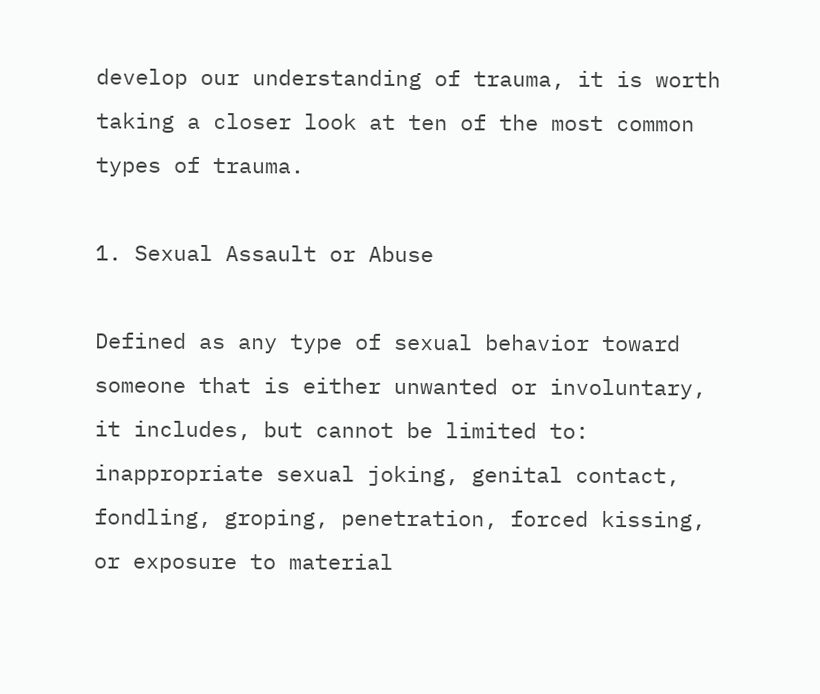develop our understanding of trauma, it is worth taking a closer look at ten of the most common types of trauma.

1. Sexual Assault or Abuse

Defined as any type of sexual behavior toward someone that is either unwanted or involuntary, it includes, but cannot be limited to: inappropriate sexual joking, genital contact, fondling, groping, penetration, forced kissing, or exposure to material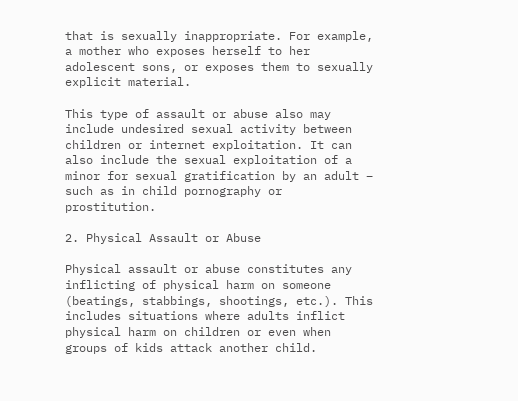that is sexually inappropriate. For example, a mother who exposes herself to her adolescent sons, or exposes them to sexually explicit material.

This type of assault or abuse also may include undesired sexual activity between children or internet exploitation. It can also include the sexual exploitation of a minor for sexual gratification by an adult – such as in child pornography or prostitution.

2. Physical Assault or Abuse

Physical assault or abuse constitutes any inflicting of physical harm on someone (beatings, stabbings, shootings, etc.). This includes situations where adults inflict physical harm on children or even when groups of kids attack another child.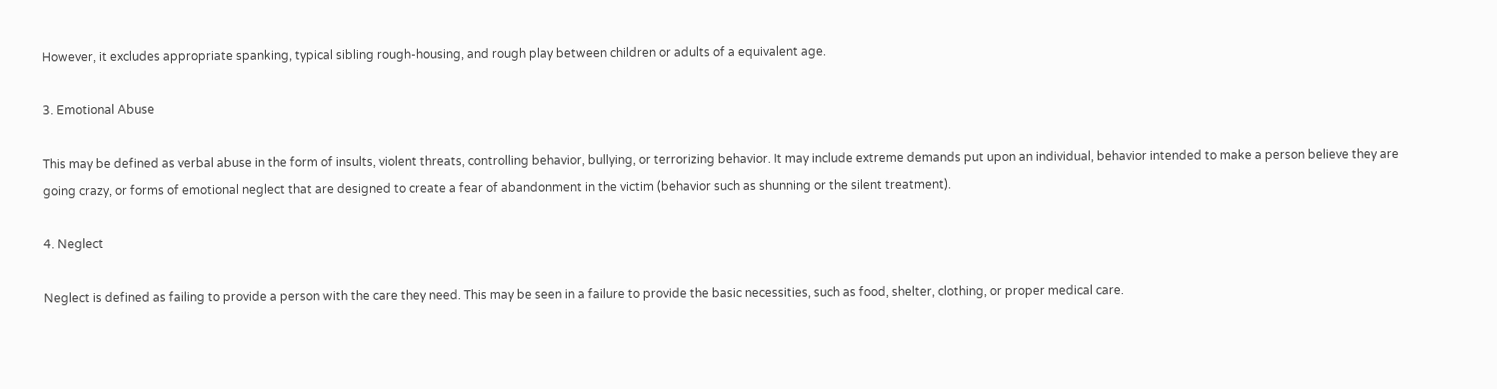However, it excludes appropriate spanking, typical sibling rough-housing, and rough play between children or adults of a equivalent age.

3. Emotional Abuse

This may be defined as verbal abuse in the form of insults, violent threats, controlling behavior, bullying, or terrorizing behavior. It may include extreme demands put upon an individual, behavior intended to make a person believe they are going crazy, or forms of emotional neglect that are designed to create a fear of abandonment in the victim (behavior such as shunning or the silent treatment).

4. Neglect

Neglect is defined as failing to provide a person with the care they need. This may be seen in a failure to provide the basic necessities, such as food, shelter, clothing, or proper medical care.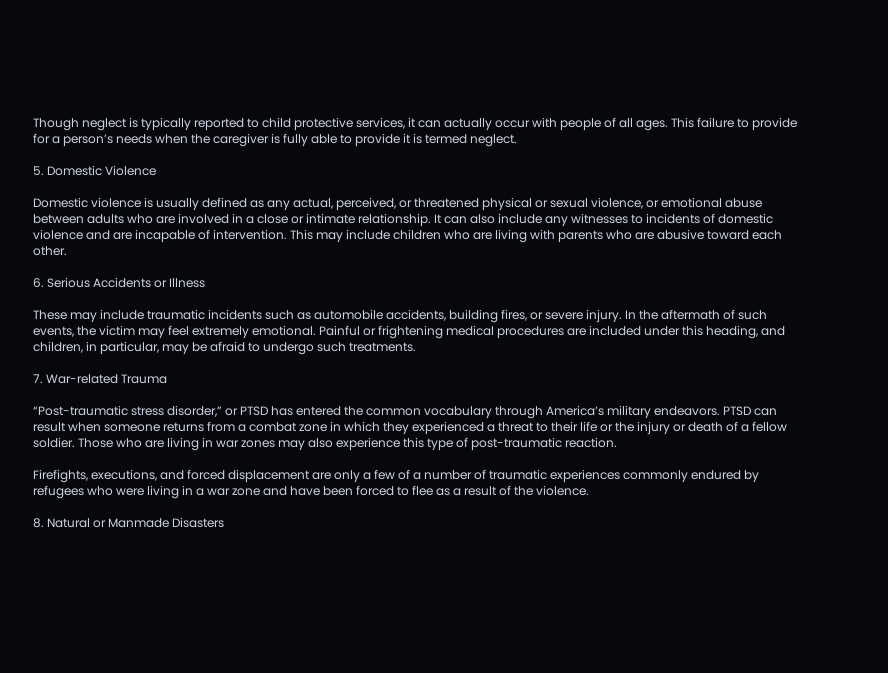Though neglect is typically reported to child protective services, it can actually occur with people of all ages. This failure to provide for a person’s needs when the caregiver is fully able to provide it is termed neglect.

5. Domestic Violence

Domestic violence is usually defined as any actual, perceived, or threatened physical or sexual violence, or emotional abuse between adults who are involved in a close or intimate relationship. It can also include any witnesses to incidents of domestic violence and are incapable of intervention. This may include children who are living with parents who are abusive toward each other.

6. Serious Accidents or Illness

These may include traumatic incidents such as automobile accidents, building fires, or severe injury. In the aftermath of such events, the victim may feel extremely emotional. Painful or frightening medical procedures are included under this heading, and children, in particular, may be afraid to undergo such treatments.

7. War-related Trauma

“Post-traumatic stress disorder,” or PTSD has entered the common vocabulary through America’s military endeavors. PTSD can result when someone returns from a combat zone in which they experienced a threat to their life or the injury or death of a fellow soldier. Those who are living in war zones may also experience this type of post-traumatic reaction.

Firefights, executions, and forced displacement are only a few of a number of traumatic experiences commonly endured by refugees who were living in a war zone and have been forced to flee as a result of the violence.

8. Natural or Manmade Disasters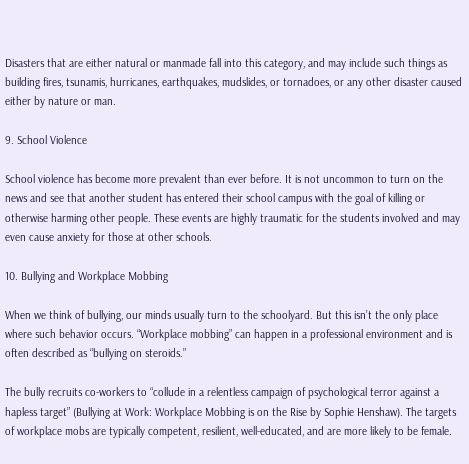Disasters that are either natural or manmade fall into this category, and may include such things as building fires, tsunamis, hurricanes, earthquakes, mudslides, or tornadoes, or any other disaster caused either by nature or man.

9. School Violence

School violence has become more prevalent than ever before. It is not uncommon to turn on the news and see that another student has entered their school campus with the goal of killing or otherwise harming other people. These events are highly traumatic for the students involved and may even cause anxiety for those at other schools.

10. Bullying and Workplace Mobbing

When we think of bullying, our minds usually turn to the schoolyard. But this isn’t the only place where such behavior occurs. “Workplace mobbing” can happen in a professional environment and is often described as “bullying on steroids.”

The bully recruits co-workers to “collude in a relentless campaign of psychological terror against a hapless target” (Bullying at Work: Workplace Mobbing is on the Rise by Sophie Henshaw). The targets of workplace mobs are typically competent, resilient, well-educated, and are more likely to be female.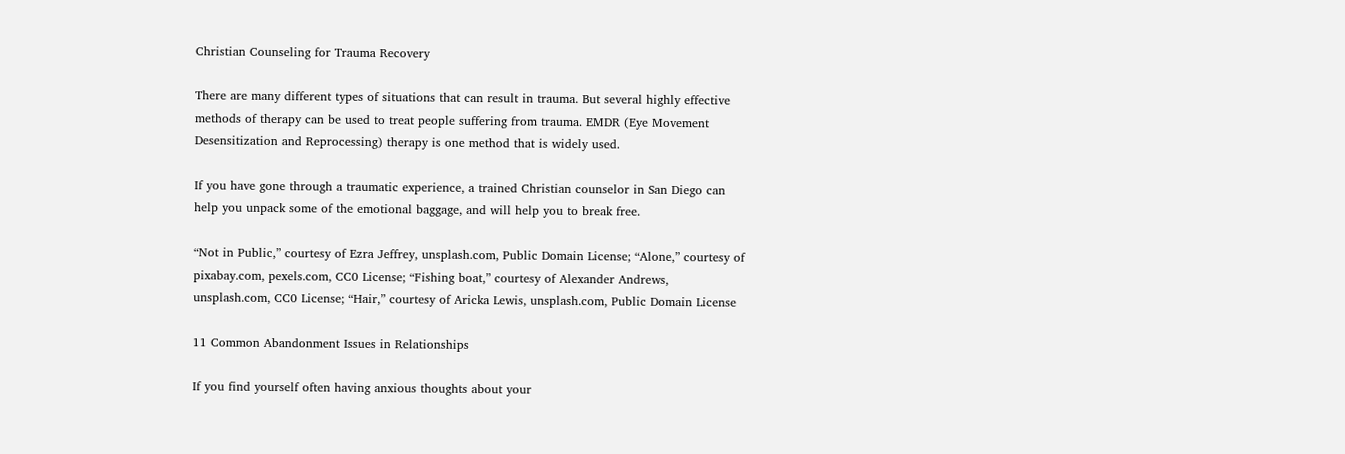Christian Counseling for Trauma Recovery

There are many different types of situations that can result in trauma. But several highly effective methods of therapy can be used to treat people suffering from trauma. EMDR (Eye Movement Desensitization and Reprocessing) therapy is one method that is widely used.

If you have gone through a traumatic experience, a trained Christian counselor in San Diego can help you unpack some of the emotional baggage, and will help you to break free.

“Not in Public,” courtesy of Ezra Jeffrey, unsplash.com, Public Domain License; “Alone,” courtesy of pixabay.com, pexels.com, CC0 License; “Fishing boat,” courtesy of Alexander Andrews, unsplash.com, CC0 License; “Hair,” courtesy of Aricka Lewis, unsplash.com, Public Domain License

11 Common Abandonment Issues in Relationships

If you find yourself often having anxious thoughts about your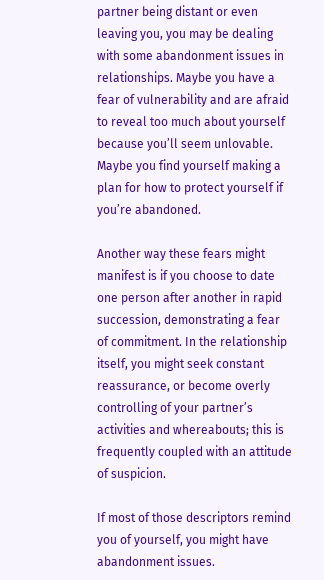partner being distant or even leaving you, you may be dealing with some abandonment issues in relationships. Maybe you have a fear of vulnerability and are afraid to reveal too much about yourself because you’ll seem unlovable. Maybe you find yourself making a plan for how to protect yourself if you’re abandoned.

Another way these fears might manifest is if you choose to date one person after another in rapid succession, demonstrating a fear of commitment. In the relationship itself, you might seek constant reassurance, or become overly controlling of your partner’s activities and whereabouts; this is frequently coupled with an attitude of suspicion.

If most of those descriptors remind you of yourself, you might have abandonment issues.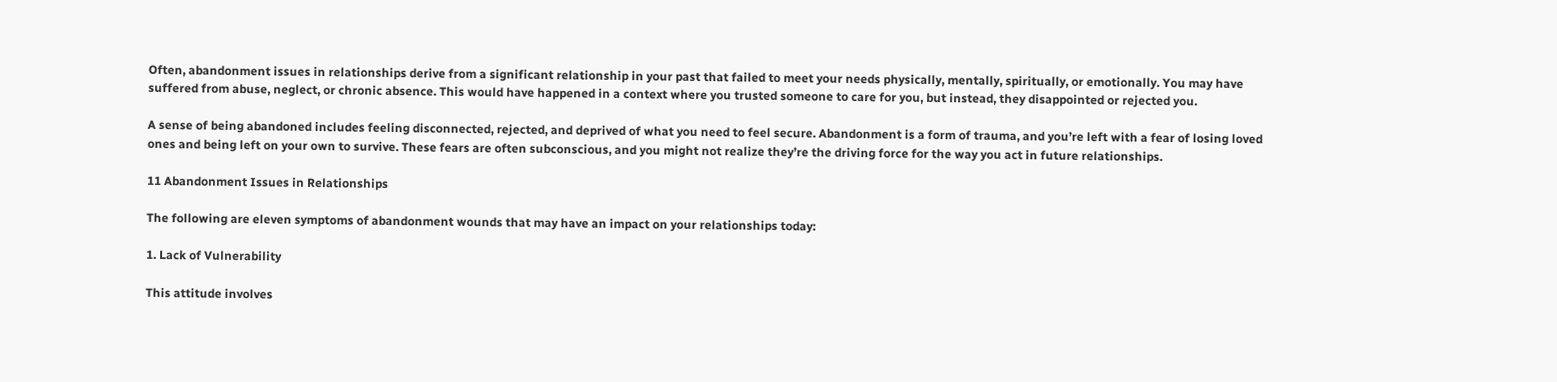Often, abandonment issues in relationships derive from a significant relationship in your past that failed to meet your needs physically, mentally, spiritually, or emotionally. You may have suffered from abuse, neglect, or chronic absence. This would have happened in a context where you trusted someone to care for you, but instead, they disappointed or rejected you.

A sense of being abandoned includes feeling disconnected, rejected, and deprived of what you need to feel secure. Abandonment is a form of trauma, and you’re left with a fear of losing loved ones and being left on your own to survive. These fears are often subconscious, and you might not realize they’re the driving force for the way you act in future relationships.

11 Abandonment Issues in Relationships

The following are eleven symptoms of abandonment wounds that may have an impact on your relationships today:

1. Lack of Vulnerability

This attitude involves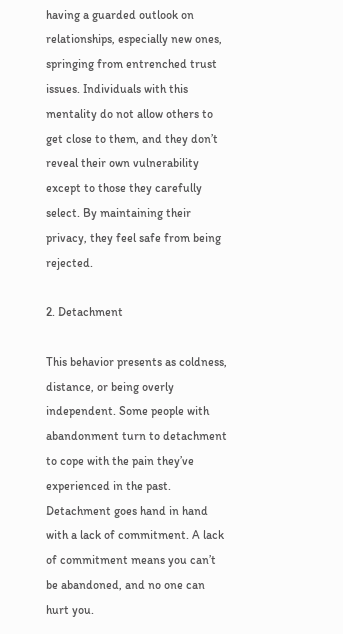having a guarded outlook on relationships, especially new ones, springing from entrenched trust issues. Individuals with this mentality do not allow others to get close to them, and they don’t reveal their own vulnerability except to those they carefully select. By maintaining their privacy, they feel safe from being rejected.

2. Detachment

This behavior presents as coldness, distance, or being overly independent. Some people with abandonment turn to detachment to cope with the pain they’ve experienced in the past. Detachment goes hand in hand with a lack of commitment. A lack of commitment means you can’t be abandoned, and no one can hurt you.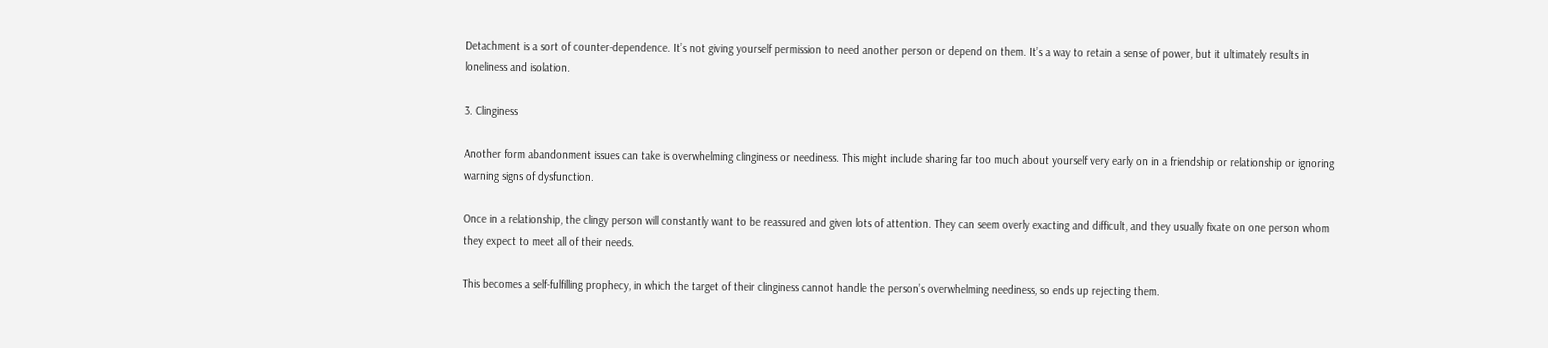Detachment is a sort of counter-dependence. It’s not giving yourself permission to need another person or depend on them. It’s a way to retain a sense of power, but it ultimately results in loneliness and isolation.

3. Clinginess

Another form abandonment issues can take is overwhelming clinginess or neediness. This might include sharing far too much about yourself very early on in a friendship or relationship or ignoring warning signs of dysfunction.

Once in a relationship, the clingy person will constantly want to be reassured and given lots of attention. They can seem overly exacting and difficult, and they usually fixate on one person whom they expect to meet all of their needs.

This becomes a self-fulfilling prophecy, in which the target of their clinginess cannot handle the person’s overwhelming neediness, so ends up rejecting them.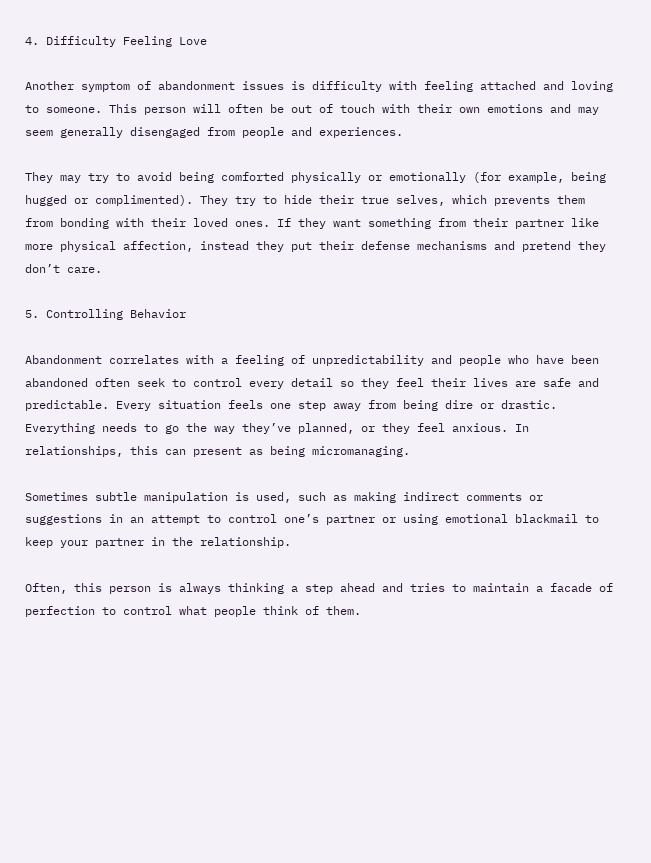4. Difficulty Feeling Love

Another symptom of abandonment issues is difficulty with feeling attached and loving to someone. This person will often be out of touch with their own emotions and may seem generally disengaged from people and experiences.

They may try to avoid being comforted physically or emotionally (for example, being hugged or complimented). They try to hide their true selves, which prevents them from bonding with their loved ones. If they want something from their partner like more physical affection, instead they put their defense mechanisms and pretend they don’t care.

5. Controlling Behavior

Abandonment correlates with a feeling of unpredictability and people who have been abandoned often seek to control every detail so they feel their lives are safe and predictable. Every situation feels one step away from being dire or drastic. Everything needs to go the way they’ve planned, or they feel anxious. In relationships, this can present as being micromanaging.

Sometimes subtle manipulation is used, such as making indirect comments or suggestions in an attempt to control one’s partner or using emotional blackmail to keep your partner in the relationship.

Often, this person is always thinking a step ahead and tries to maintain a facade of perfection to control what people think of them.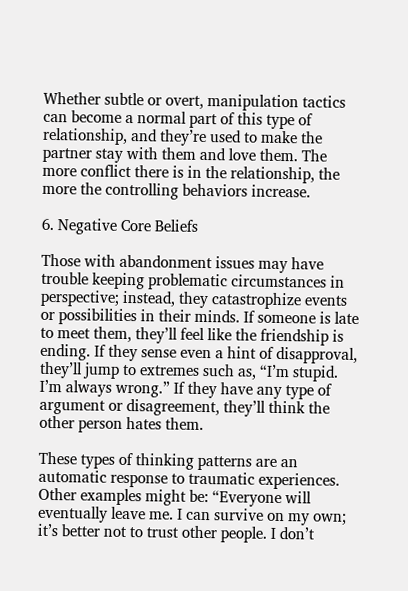Whether subtle or overt, manipulation tactics can become a normal part of this type of relationship, and they’re used to make the partner stay with them and love them. The more conflict there is in the relationship, the more the controlling behaviors increase.

6. Negative Core Beliefs

Those with abandonment issues may have trouble keeping problematic circumstances in perspective; instead, they catastrophize events or possibilities in their minds. If someone is late to meet them, they’ll feel like the friendship is ending. If they sense even a hint of disapproval, they’ll jump to extremes such as, “I’m stupid. I’m always wrong.” If they have any type of argument or disagreement, they’ll think the other person hates them.

These types of thinking patterns are an automatic response to traumatic experiences. Other examples might be: “Everyone will eventually leave me. I can survive on my own; it’s better not to trust other people. I don’t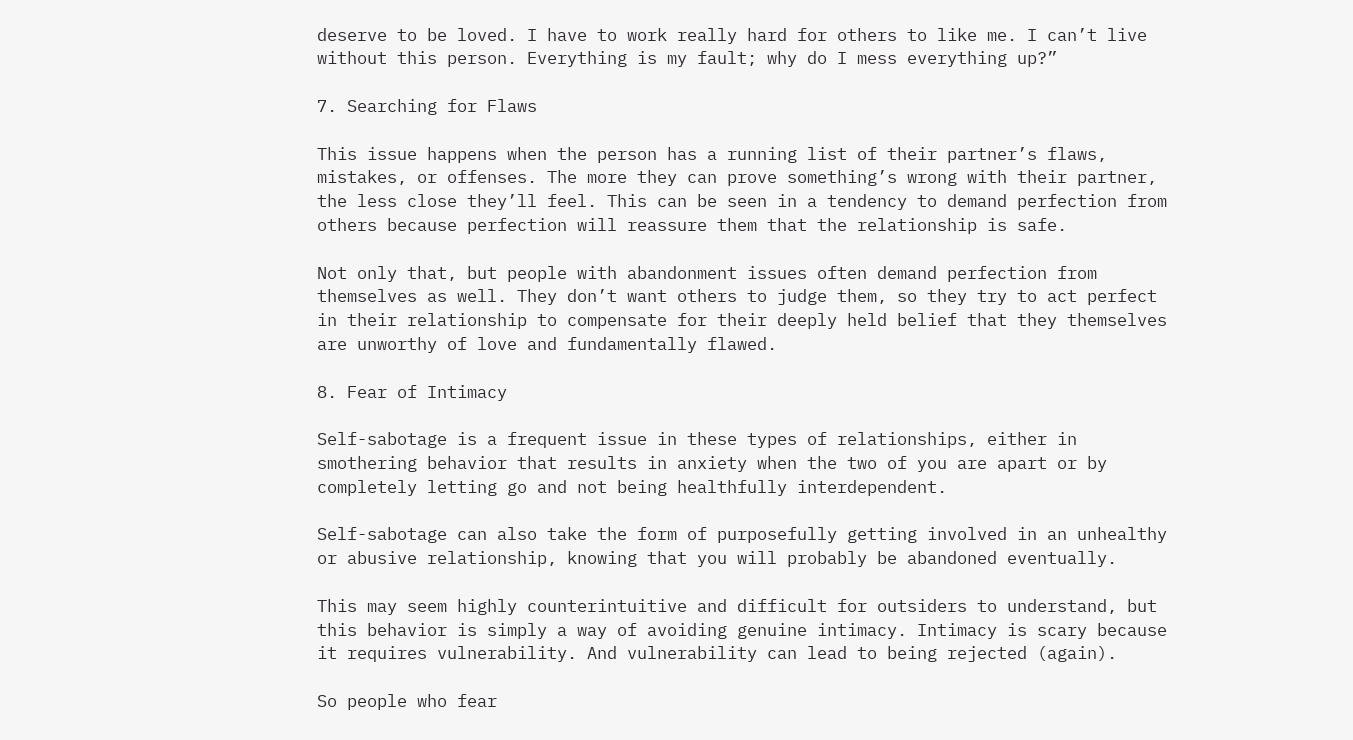deserve to be loved. I have to work really hard for others to like me. I can’t live without this person. Everything is my fault; why do I mess everything up?”

7. Searching for Flaws

This issue happens when the person has a running list of their partner’s flaws, mistakes, or offenses. The more they can prove something’s wrong with their partner, the less close they’ll feel. This can be seen in a tendency to demand perfection from others because perfection will reassure them that the relationship is safe.

Not only that, but people with abandonment issues often demand perfection from themselves as well. They don’t want others to judge them, so they try to act perfect in their relationship to compensate for their deeply held belief that they themselves are unworthy of love and fundamentally flawed.

8. Fear of Intimacy

Self-sabotage is a frequent issue in these types of relationships, either in smothering behavior that results in anxiety when the two of you are apart or by completely letting go and not being healthfully interdependent.

Self-sabotage can also take the form of purposefully getting involved in an unhealthy or abusive relationship, knowing that you will probably be abandoned eventually.

This may seem highly counterintuitive and difficult for outsiders to understand, but this behavior is simply a way of avoiding genuine intimacy. Intimacy is scary because it requires vulnerability. And vulnerability can lead to being rejected (again).

So people who fear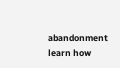abandonment learn how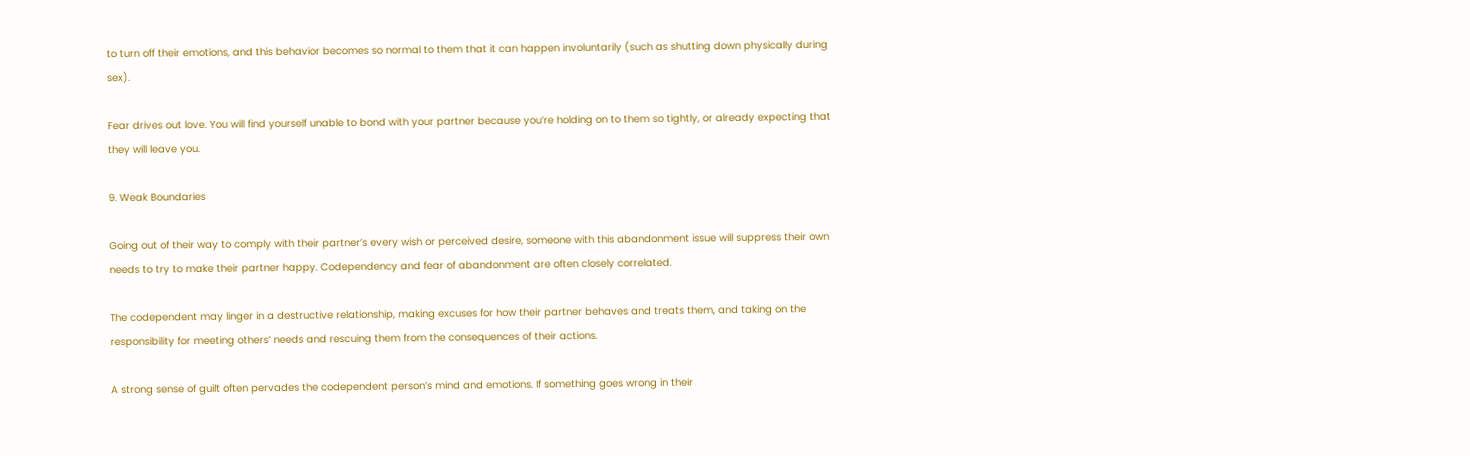to turn off their emotions, and this behavior becomes so normal to them that it can happen involuntarily (such as shutting down physically during sex).

Fear drives out love. You will find yourself unable to bond with your partner because you’re holding on to them so tightly, or already expecting that they will leave you.

9. Weak Boundaries

Going out of their way to comply with their partner’s every wish or perceived desire, someone with this abandonment issue will suppress their own needs to try to make their partner happy. Codependency and fear of abandonment are often closely correlated.

The codependent may linger in a destructive relationship, making excuses for how their partner behaves and treats them, and taking on the responsibility for meeting others’ needs and rescuing them from the consequences of their actions.

A strong sense of guilt often pervades the codependent person’s mind and emotions. If something goes wrong in their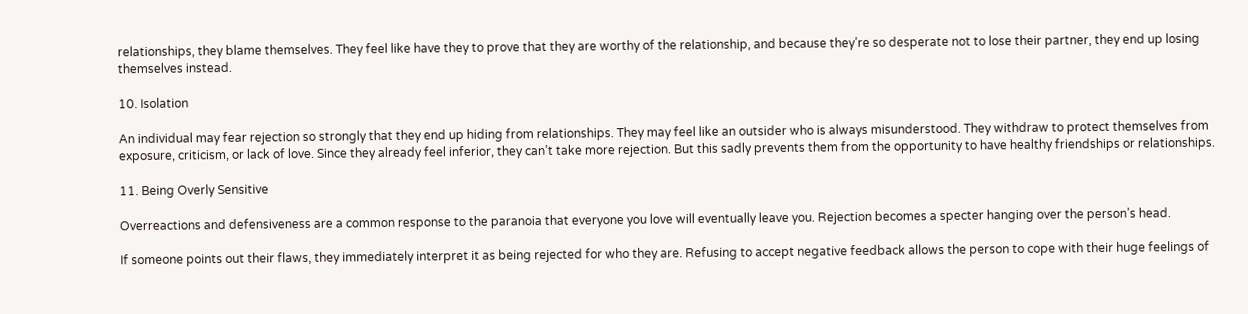relationships, they blame themselves. They feel like have they to prove that they are worthy of the relationship, and because they’re so desperate not to lose their partner, they end up losing themselves instead.

10. Isolation

An individual may fear rejection so strongly that they end up hiding from relationships. They may feel like an outsider who is always misunderstood. They withdraw to protect themselves from exposure, criticism, or lack of love. Since they already feel inferior, they can’t take more rejection. But this sadly prevents them from the opportunity to have healthy friendships or relationships.

11. Being Overly Sensitive

Overreactions and defensiveness are a common response to the paranoia that everyone you love will eventually leave you. Rejection becomes a specter hanging over the person’s head.

If someone points out their flaws, they immediately interpret it as being rejected for who they are. Refusing to accept negative feedback allows the person to cope with their huge feelings of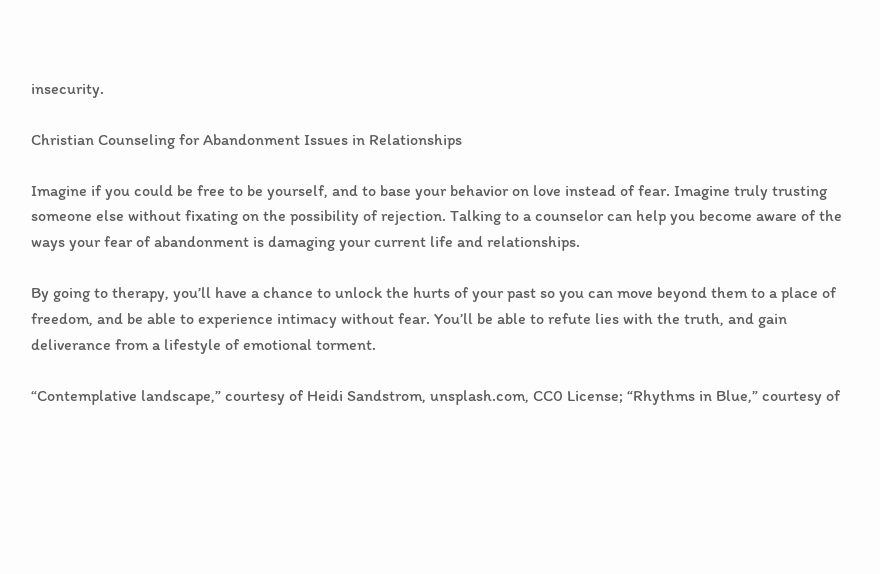insecurity.

Christian Counseling for Abandonment Issues in Relationships

Imagine if you could be free to be yourself, and to base your behavior on love instead of fear. Imagine truly trusting someone else without fixating on the possibility of rejection. Talking to a counselor can help you become aware of the ways your fear of abandonment is damaging your current life and relationships.

By going to therapy, you’ll have a chance to unlock the hurts of your past so you can move beyond them to a place of freedom, and be able to experience intimacy without fear. You’ll be able to refute lies with the truth, and gain deliverance from a lifestyle of emotional torment.

“Contemplative landscape,” courtesy of Heidi Sandstrom, unsplash.com, CC0 License; “Rhythms in Blue,” courtesy of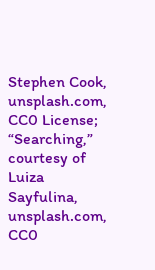Stephen Cook, unsplash.com, CC0 License; “Searching,” courtesy of Luiza Sayfulina, unsplash.com, CC0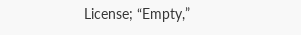License; “Empty,”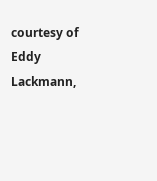courtesy of Eddy Lackmann,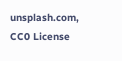unsplash.com, CC0 License